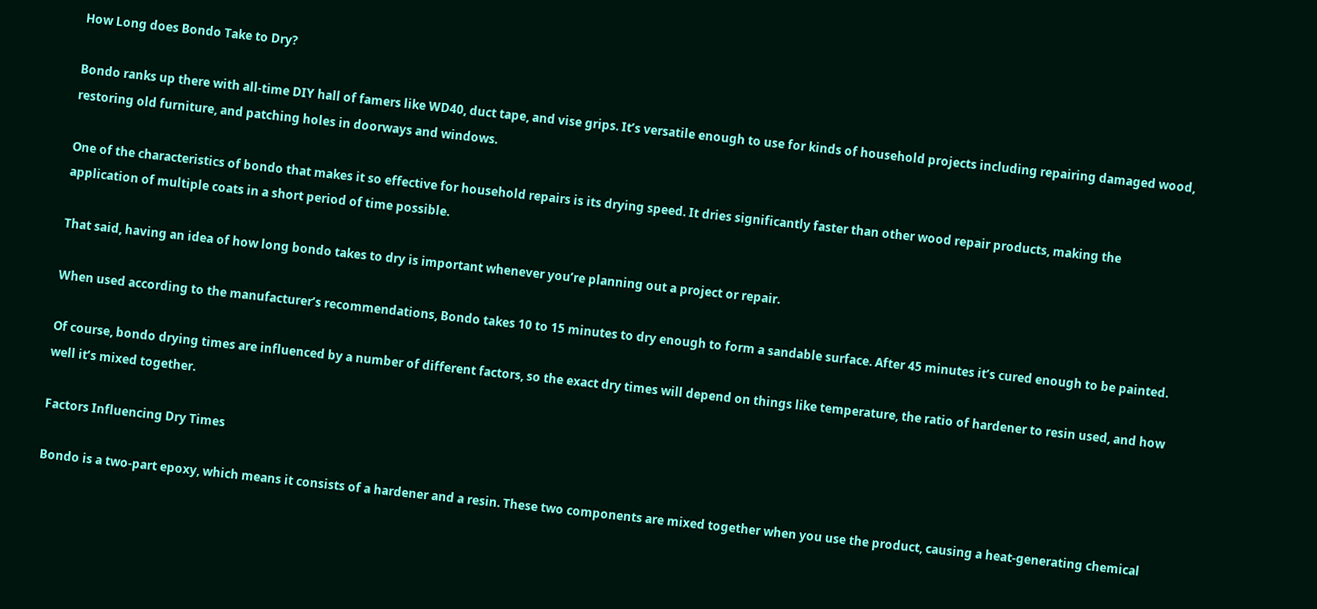How Long does Bondo Take to Dry?

Bondo ranks up there with all-time DIY hall of famers like WD40, duct tape, and vise grips. It’s versatile enough to use for kinds of household projects including repairing damaged wood, restoring old furniture, and patching holes in doorways and windows.

One of the characteristics of bondo that makes it so effective for household repairs is its drying speed. It dries significantly faster than other wood repair products, making the application of multiple coats in a short period of time possible.

That said, having an idea of how long bondo takes to dry is important whenever you’re planning out a project or repair.

When used according to the manufacturer’s recommendations, Bondo takes 10 to 15 minutes to dry enough to form a sandable surface. After 45 minutes it’s cured enough to be painted.

Of course, bondo drying times are influenced by a number of different factors, so the exact dry times will depend on things like temperature, the ratio of hardener to resin used, and how well it’s mixed together.

Factors Influencing Dry Times

Bondo is a two-part epoxy, which means it consists of a hardener and a resin. These two components are mixed together when you use the product, causing a heat-generating chemical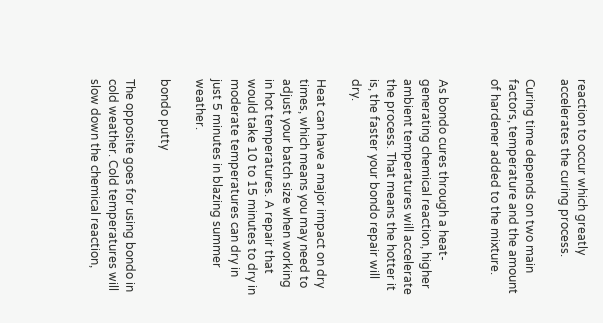reaction to occur which greatly accelerates the curing process.

Curing time depends on two main factors, temperature and the amount of hardener added to the mixture.


As bondo cures through a heat-generating chemical reaction, higher ambient temperatures will accelerate the process. That means the hotter it is, the faster your bondo repair will dry.

Heat can have a major impact on dry times, which means you may need to adjust your batch size when working in hot temperatures. A repair that would take 10 to 15 minutes to dry in moderate temperatures can dry in just 5 minutes in blazing summer weather.

bondo putty

The opposite goes for using bondo in cold weather. Cold temperatures will slow down the chemical reaction,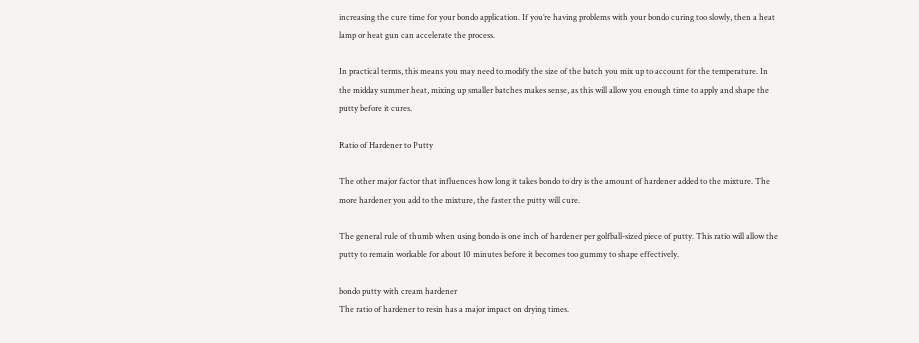increasing the cure time for your bondo application. If you’re having problems with your bondo curing too slowly, then a heat lamp or heat gun can accelerate the process.

In practical terms, this means you may need to modify the size of the batch you mix up to account for the temperature. In the midday summer heat, mixing up smaller batches makes sense, as this will allow you enough time to apply and shape the putty before it cures.

Ratio of Hardener to Putty

The other major factor that influences how long it takes bondo to dry is the amount of hardener added to the mixture. The more hardener you add to the mixture, the faster the putty will cure.

The general rule of thumb when using bondo is one inch of hardener per golfball-sized piece of putty. This ratio will allow the putty to remain workable for about 10 minutes before it becomes too gummy to shape effectively.

bondo putty with cream hardener
The ratio of hardener to resin has a major impact on drying times.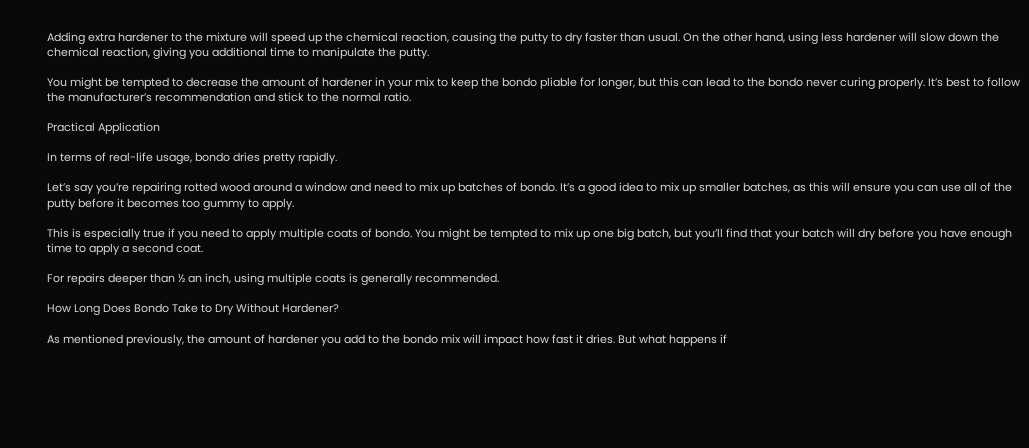Adding extra hardener to the mixture will speed up the chemical reaction, causing the putty to dry faster than usual. On the other hand, using less hardener will slow down the chemical reaction, giving you additional time to manipulate the putty.

You might be tempted to decrease the amount of hardener in your mix to keep the bondo pliable for longer, but this can lead to the bondo never curing properly. It’s best to follow the manufacturer’s recommendation and stick to the normal ratio.

Practical Application

In terms of real-life usage, bondo dries pretty rapidly.

Let’s say you’re repairing rotted wood around a window and need to mix up batches of bondo. It’s a good idea to mix up smaller batches, as this will ensure you can use all of the putty before it becomes too gummy to apply.

This is especially true if you need to apply multiple coats of bondo. You might be tempted to mix up one big batch, but you’ll find that your batch will dry before you have enough time to apply a second coat.

For repairs deeper than ½ an inch, using multiple coats is generally recommended.

How Long Does Bondo Take to Dry Without Hardener?

As mentioned previously, the amount of hardener you add to the bondo mix will impact how fast it dries. But what happens if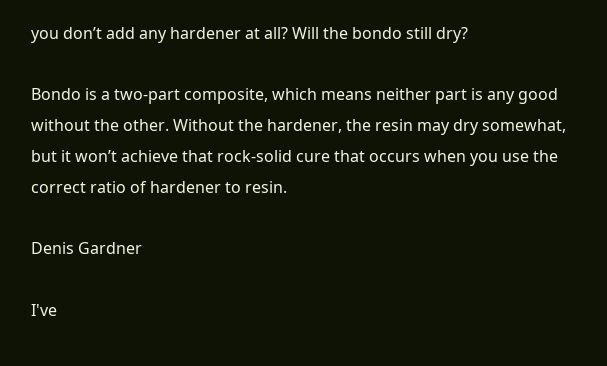you don’t add any hardener at all? Will the bondo still dry?

Bondo is a two-part composite, which means neither part is any good without the other. Without the hardener, the resin may dry somewhat, but it won’t achieve that rock-solid cure that occurs when you use the correct ratio of hardener to resin.

Denis Gardner

I've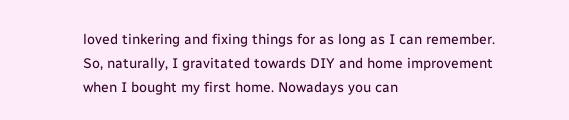loved tinkering and fixing things for as long as I can remember. So, naturally, I gravitated towards DIY and home improvement when I bought my first home. Nowadays you can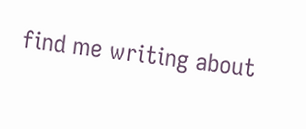find me writing about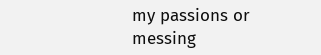my passions or messing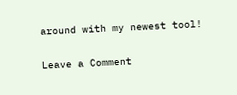around with my newest tool!

Leave a Comment